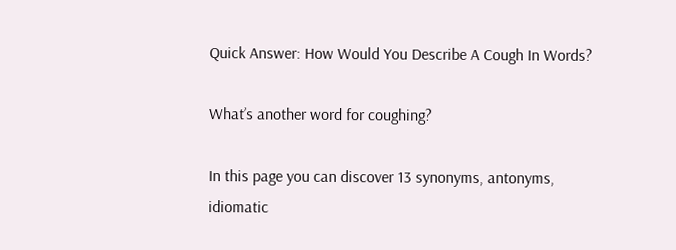Quick Answer: How Would You Describe A Cough In Words?

What’s another word for coughing?

In this page you can discover 13 synonyms, antonyms, idiomatic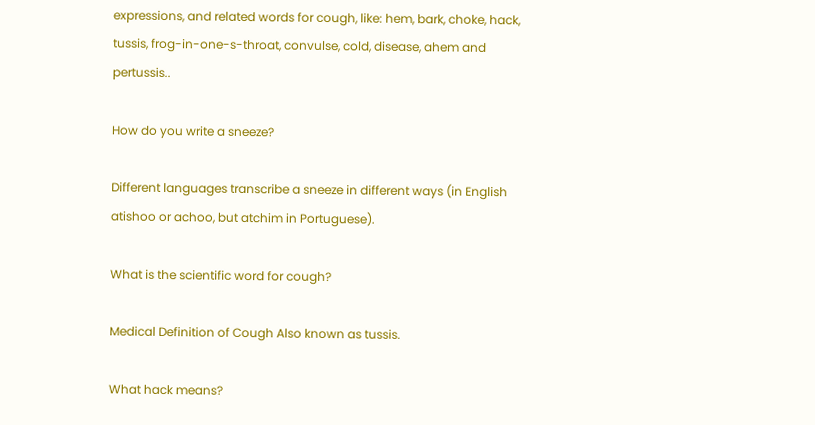expressions, and related words for cough, like: hem, bark, choke, hack, tussis, frog-in-one-s-throat, convulse, cold, disease, ahem and pertussis..

How do you write a sneeze?

Different languages transcribe a sneeze in different ways (in English atishoo or achoo, but atchim in Portuguese).

What is the scientific word for cough?

Medical Definition of Cough Also known as tussis.

What hack means?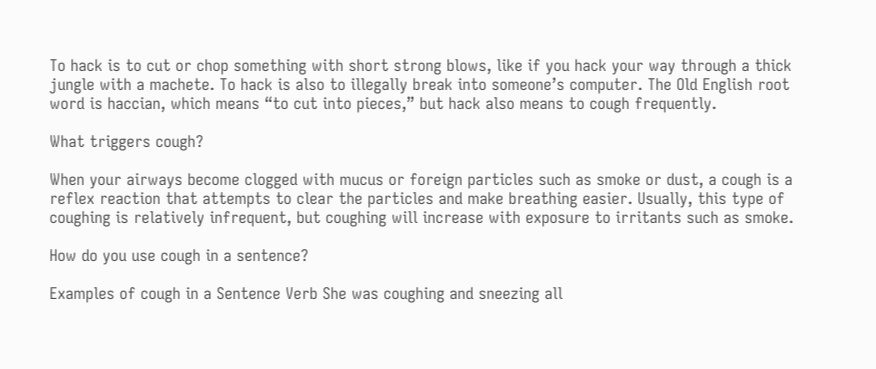To hack is to cut or chop something with short strong blows, like if you hack your way through a thick jungle with a machete. To hack is also to illegally break into someone’s computer. The Old English root word is haccian, which means “to cut into pieces,” but hack also means to cough frequently.

What triggers cough?

When your airways become clogged with mucus or foreign particles such as smoke or dust, a cough is a reflex reaction that attempts to clear the particles and make breathing easier. Usually, this type of coughing is relatively infrequent, but coughing will increase with exposure to irritants such as smoke.

How do you use cough in a sentence?

Examples of cough in a Sentence Verb She was coughing and sneezing all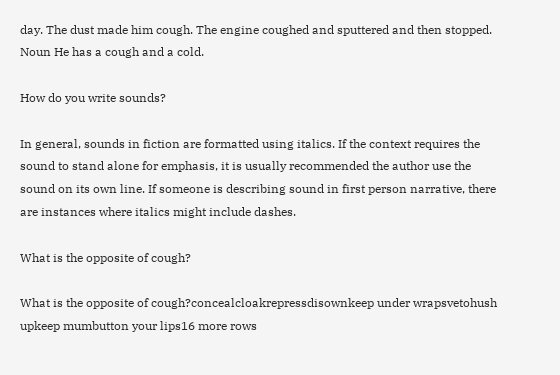day. The dust made him cough. The engine coughed and sputtered and then stopped. Noun He has a cough and a cold.

How do you write sounds?

In general, sounds in fiction are formatted using italics. If the context requires the sound to stand alone for emphasis, it is usually recommended the author use the sound on its own line. If someone is describing sound in first person narrative, there are instances where italics might include dashes.

What is the opposite of cough?

What is the opposite of cough?concealcloakrepressdisownkeep under wrapsvetohush upkeep mumbutton your lips16 more rows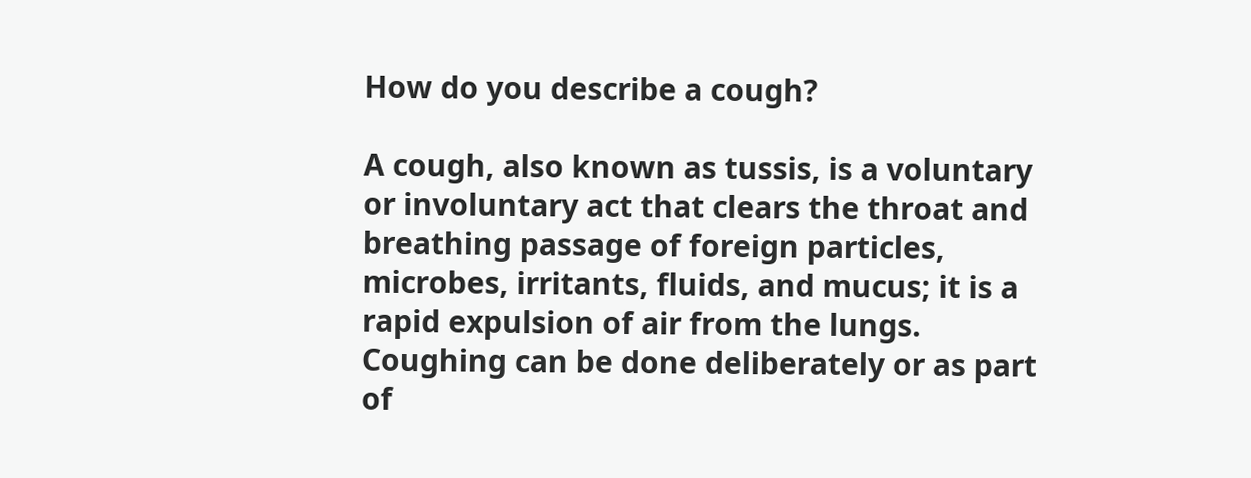How do you describe a cough?

A cough, also known as tussis, is a voluntary or involuntary act that clears the throat and breathing passage of foreign particles, microbes, irritants, fluids, and mucus; it is a rapid expulsion of air from the lungs. Coughing can be done deliberately or as part of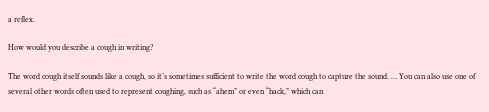a reflex.

How would you describe a cough in writing?

The word cough itself sounds like a cough, so it’s sometimes sufficient to write the word cough to capture the sound. … You can also use one of several other words often used to represent coughing, such as “ahem” or even “hack,” which can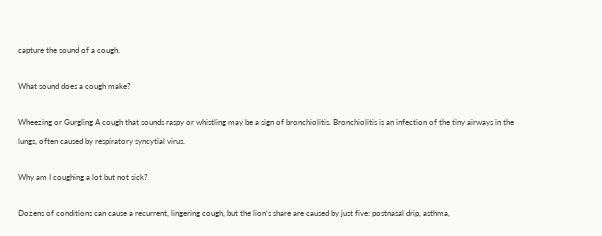capture the sound of a cough.

What sound does a cough make?

Wheezing or Gurgling A cough that sounds raspy or whistling may be a sign of bronchiolitis. Bronchiolitis is an infection of the tiny airways in the lungs, often caused by respiratory syncytial virus.

Why am I coughing a lot but not sick?

Dozens of conditions can cause a recurrent, lingering cough, but the lion’s share are caused by just five: postnasal drip, asthma,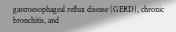gastroesophageal reflux disease (GERD), chronic bronchitis, and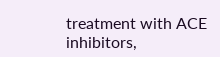treatment with ACE inhibitors,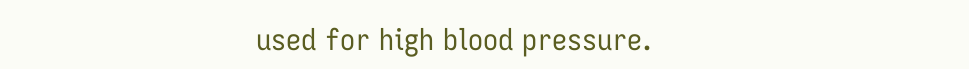used for high blood pressure.